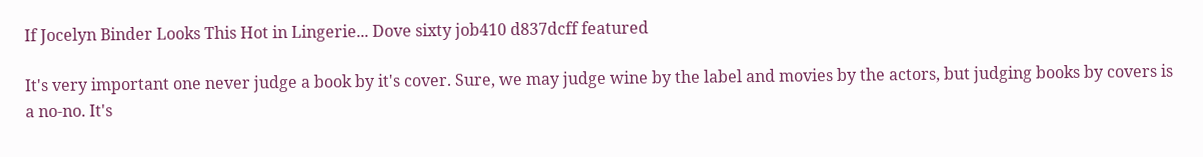If Jocelyn Binder Looks This Hot in Lingerie... Dove sixty job410 d837dcff featured

It's very important one never judge a book by it's cover. Sure, we may judge wine by the label and movies by the actors, but judging books by covers is a no-no. It's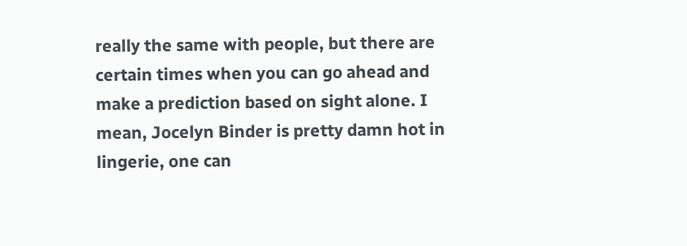really the same with people, but there are certain times when you can go ahead and make a prediction based on sight alone. I mean, Jocelyn Binder is pretty damn hot in lingerie, one can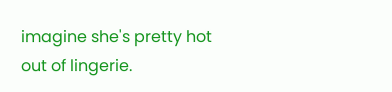imagine she's pretty hot out of lingerie.